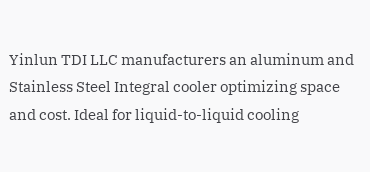Yinlun TDI LLC manufacturers an aluminum and Stainless Steel Integral cooler optimizing space and cost. Ideal for liquid-to-liquid cooling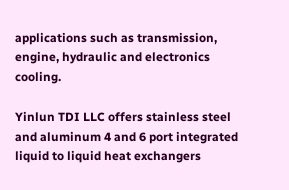applications such as transmission, engine, hydraulic and electronics cooling.

Yinlun TDI LLC offers stainless steel and aluminum 4 and 6 port integrated liquid to liquid heat exchangers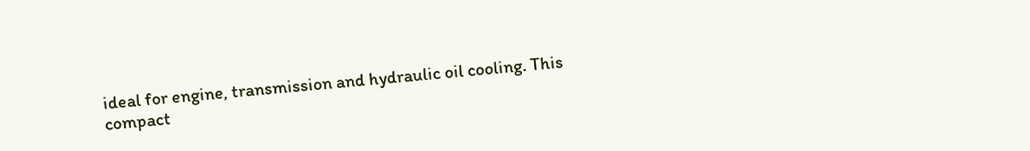ideal for engine, transmission and hydraulic oil cooling. This compact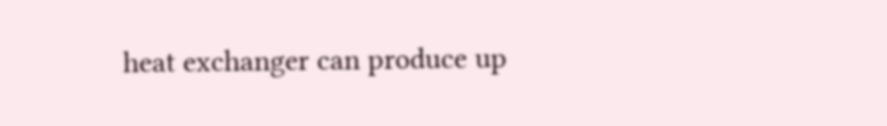heat exchanger can produce up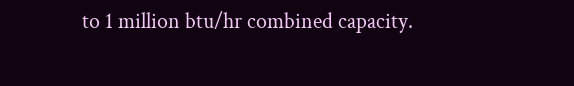to 1 million btu/hr combined capacity.